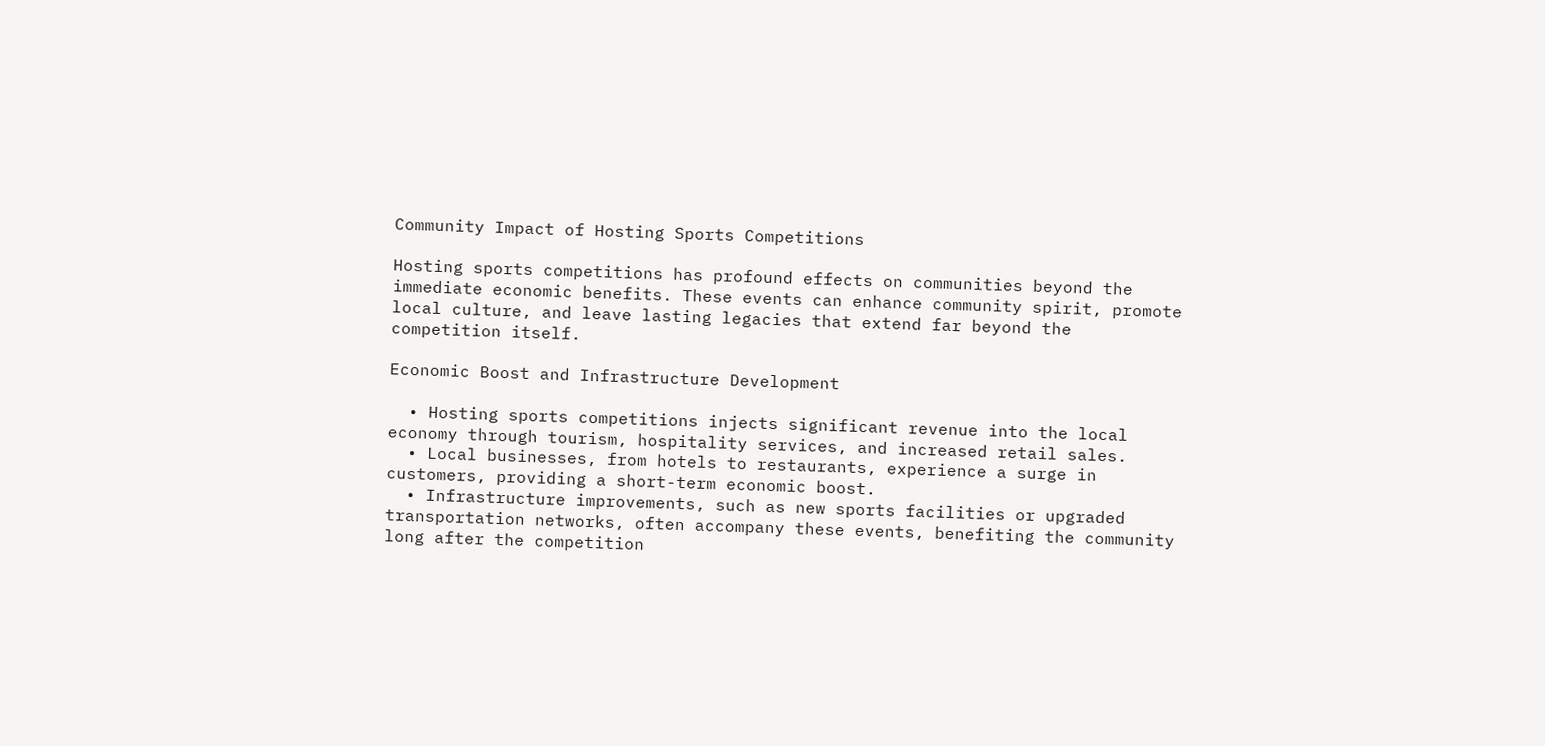Community Impact of Hosting Sports Competitions

Hosting sports competitions has profound effects on communities beyond the immediate economic benefits. These events can enhance community spirit, promote local culture, and leave lasting legacies that extend far beyond the competition itself.

Economic Boost and Infrastructure Development

  • Hosting sports competitions injects significant revenue into the local economy through tourism, hospitality services, and increased retail sales.
  • Local businesses, from hotels to restaurants, experience a surge in customers, providing a short-term economic boost.
  • Infrastructure improvements, such as new sports facilities or upgraded transportation networks, often accompany these events, benefiting the community long after the competition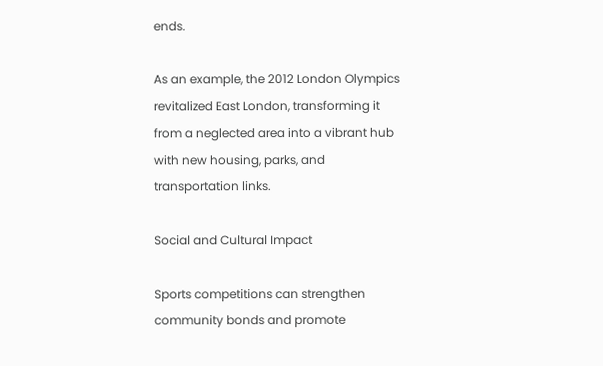ends.

As an example, the 2012 London Olympics revitalized East London, transforming it from a neglected area into a vibrant hub with new housing, parks, and transportation links.

Social and Cultural Impact

Sports competitions can strengthen community bonds and promote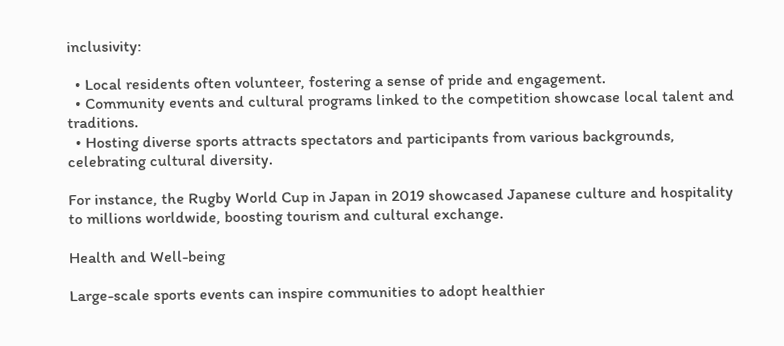inclusivity:

  • Local residents often volunteer, fostering a sense of pride and engagement.
  • Community events and cultural programs linked to the competition showcase local talent and traditions.
  • Hosting diverse sports attracts spectators and participants from various backgrounds, celebrating cultural diversity.

For instance, the Rugby World Cup in Japan in 2019 showcased Japanese culture and hospitality to millions worldwide, boosting tourism and cultural exchange.

Health and Well-being

Large-scale sports events can inspire communities to adopt healthier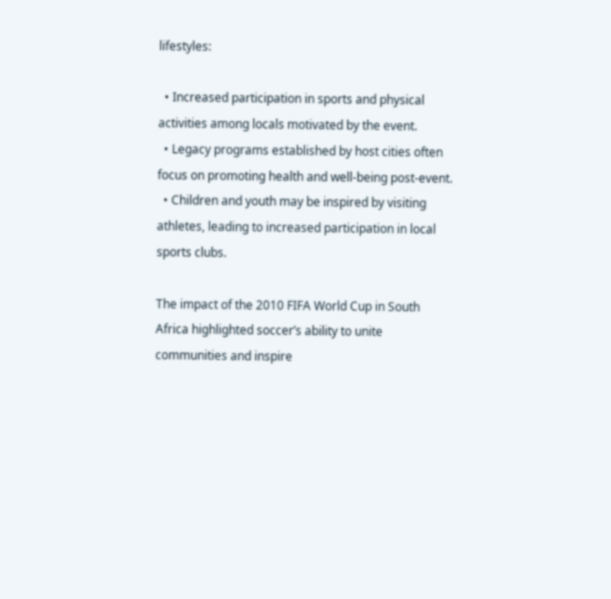lifestyles:

  • Increased participation in sports and physical activities among locals motivated by the event.
  • Legacy programs established by host cities often focus on promoting health and well-being post-event.
  • Children and youth may be inspired by visiting athletes, leading to increased participation in local sports clubs.

The impact of the 2010 FIFA World Cup in South Africa highlighted soccer’s ability to unite communities and inspire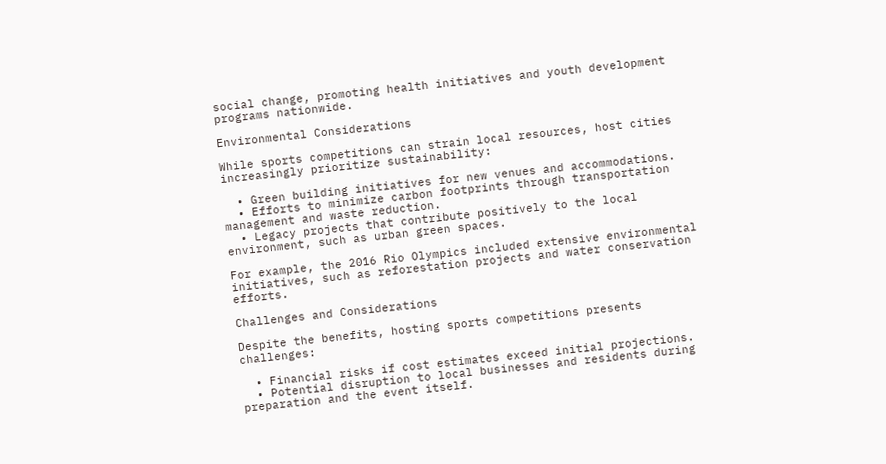social change, promoting health initiatives and youth development programs nationwide.

Environmental Considerations

While sports competitions can strain local resources, host cities increasingly prioritize sustainability:

  • Green building initiatives for new venues and accommodations.
  • Efforts to minimize carbon footprints through transportation management and waste reduction.
  • Legacy projects that contribute positively to the local environment, such as urban green spaces.

For example, the 2016 Rio Olympics included extensive environmental initiatives, such as reforestation projects and water conservation efforts.

Challenges and Considerations

Despite the benefits, hosting sports competitions presents challenges:

  • Financial risks if cost estimates exceed initial projections.
  • Potential disruption to local businesses and residents during preparation and the event itself.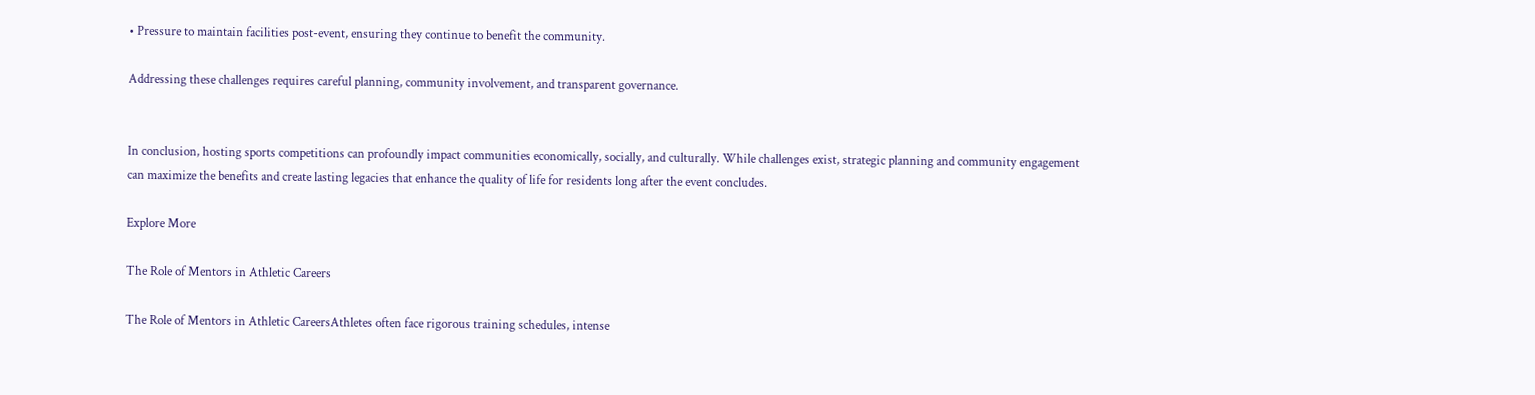• Pressure to maintain facilities post-event, ensuring they continue to benefit the community.

Addressing these challenges requires careful planning, community involvement, and transparent governance.


In conclusion, hosting sports competitions can profoundly impact communities economically, socially, and culturally. While challenges exist, strategic planning and community engagement can maximize the benefits and create lasting legacies that enhance the quality of life for residents long after the event concludes.

Explore More

The Role of Mentors in Athletic Careers

The Role of Mentors in Athletic CareersAthletes often face rigorous training schedules, intense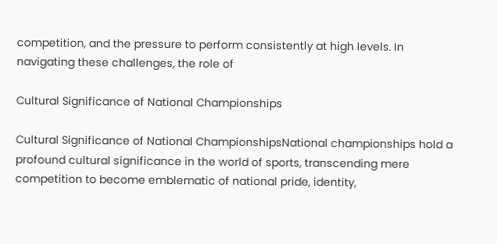competition, and the pressure to perform consistently at high levels. In navigating these challenges, the role of

Cultural Significance of National Championships

Cultural Significance of National ChampionshipsNational championships hold a profound cultural significance in the world of sports, transcending mere competition to become emblematic of national pride, identity,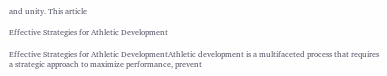and unity. This article

Effective Strategies for Athletic Development

Effective Strategies for Athletic DevelopmentAthletic development is a multifaceted process that requires a strategic approach to maximize performance, prevent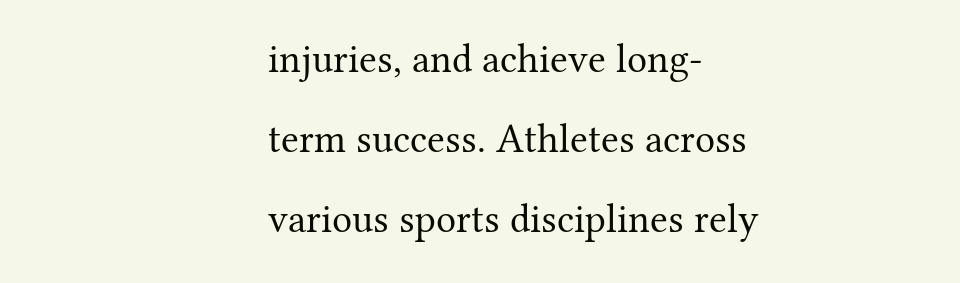injuries, and achieve long-term success. Athletes across various sports disciplines rely